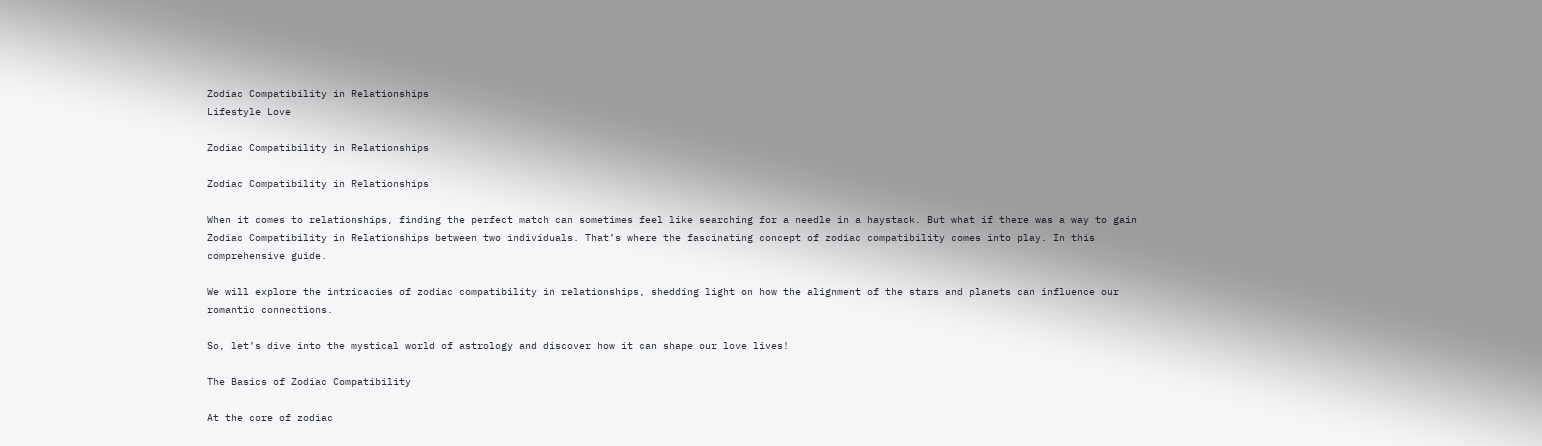Zodiac Compatibility in Relationships
Lifestyle Love

Zodiac Compatibility in Relationships

Zodiac Compatibility in Relationships

When it comes to relationships, finding the perfect match can sometimes feel like searching for a needle in a haystack. But what if there was a way to gain Zodiac Compatibility in Relationships between two individuals. That’s where the fascinating concept of zodiac compatibility comes into play. In this comprehensive guide.

We will explore the intricacies of zodiac compatibility in relationships, shedding light on how the alignment of the stars and planets can influence our romantic connections.

So, let’s dive into the mystical world of astrology and discover how it can shape our love lives!

The Basics of Zodiac Compatibility

At the core of zodiac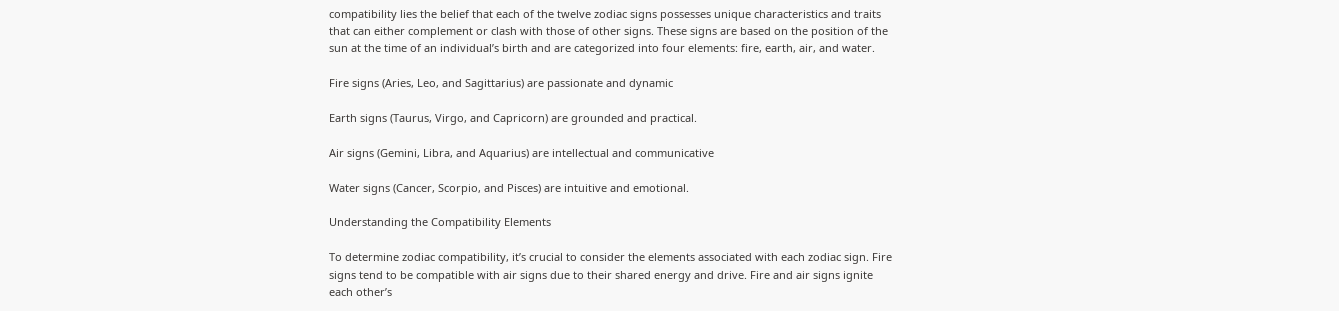compatibility lies the belief that each of the twelve zodiac signs possesses unique characteristics and traits that can either complement or clash with those of other signs. These signs are based on the position of the sun at the time of an individual’s birth and are categorized into four elements: fire, earth, air, and water.

Fire signs (Aries, Leo, and Sagittarius) are passionate and dynamic

Earth signs (Taurus, Virgo, and Capricorn) are grounded and practical.

Air signs (Gemini, Libra, and Aquarius) are intellectual and communicative

Water signs (Cancer, Scorpio, and Pisces) are intuitive and emotional.

Understanding the Compatibility Elements

To determine zodiac compatibility, it’s crucial to consider the elements associated with each zodiac sign. Fire signs tend to be compatible with air signs due to their shared energy and drive. Fire and air signs ignite each other’s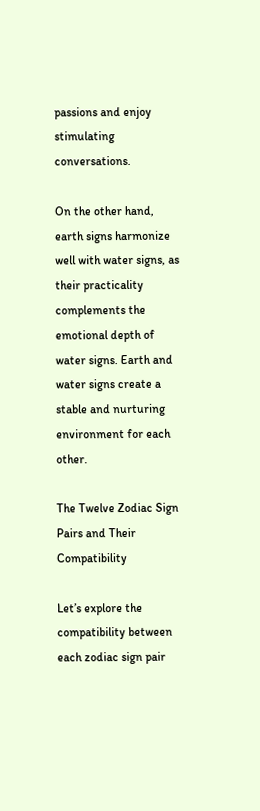passions and enjoy stimulating conversations.

On the other hand, earth signs harmonize well with water signs, as their practicality complements the emotional depth of water signs. Earth and water signs create a stable and nurturing environment for each other.

The Twelve Zodiac Sign Pairs and Their Compatibility

Let’s explore the compatibility between each zodiac sign pair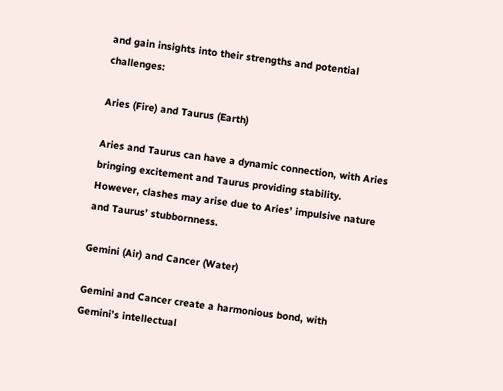and gain insights into their strengths and potential challenges:

Aries (Fire) and Taurus (Earth)

Aries and Taurus can have a dynamic connection, with Aries bringing excitement and Taurus providing stability. However, clashes may arise due to Aries’ impulsive nature and Taurus’ stubbornness.

Gemini (Air) and Cancer (Water)

Gemini and Cancer create a harmonious bond, with Gemini’s intellectual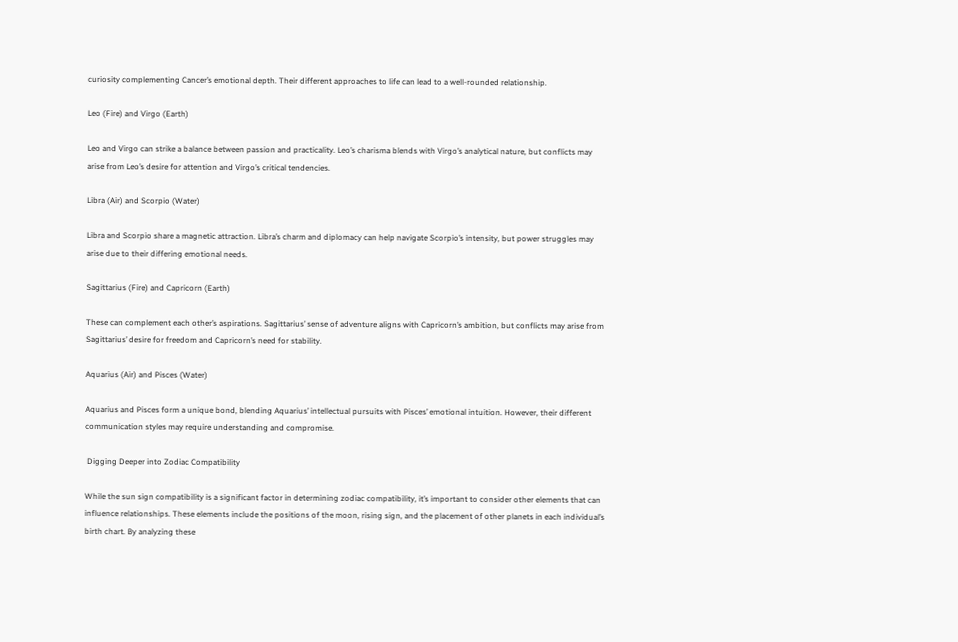curiosity complementing Cancer’s emotional depth. Their different approaches to life can lead to a well-rounded relationship.

Leo (Fire) and Virgo (Earth)

Leo and Virgo can strike a balance between passion and practicality. Leo’s charisma blends with Virgo’s analytical nature, but conflicts may arise from Leo’s desire for attention and Virgo’s critical tendencies.

Libra (Air) and Scorpio (Water)

Libra and Scorpio share a magnetic attraction. Libra’s charm and diplomacy can help navigate Scorpio’s intensity, but power struggles may arise due to their differing emotional needs.

Sagittarius (Fire) and Capricorn (Earth)

These can complement each other’s aspirations. Sagittarius’ sense of adventure aligns with Capricorn’s ambition, but conflicts may arise from Sagittarius’ desire for freedom and Capricorn’s need for stability.

Aquarius (Air) and Pisces (Water)

Aquarius and Pisces form a unique bond, blending Aquarius’ intellectual pursuits with Pisces’ emotional intuition. However, their different communication styles may require understanding and compromise.

 Digging Deeper into Zodiac Compatibility

While the sun sign compatibility is a significant factor in determining zodiac compatibility, it’s important to consider other elements that can influence relationships. These elements include the positions of the moon, rising sign, and the placement of other planets in each individual’s birth chart. By analyzing these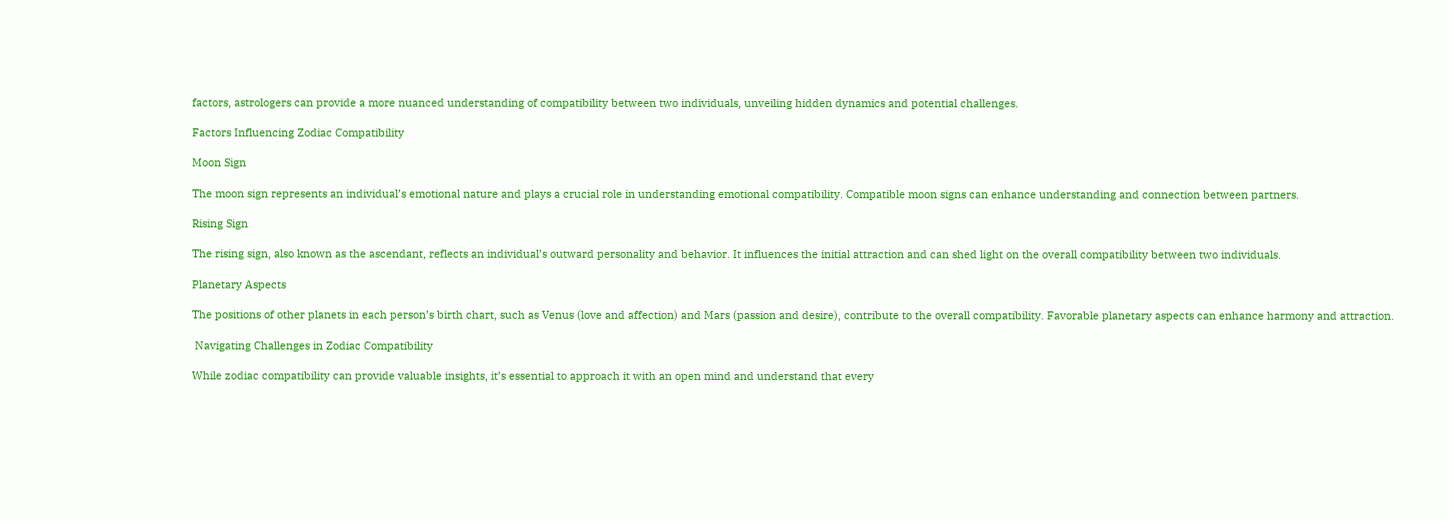factors, astrologers can provide a more nuanced understanding of compatibility between two individuals, unveiling hidden dynamics and potential challenges.

Factors Influencing Zodiac Compatibility

Moon Sign

The moon sign represents an individual’s emotional nature and plays a crucial role in understanding emotional compatibility. Compatible moon signs can enhance understanding and connection between partners.

Rising Sign

The rising sign, also known as the ascendant, reflects an individual’s outward personality and behavior. It influences the initial attraction and can shed light on the overall compatibility between two individuals.

Planetary Aspects

The positions of other planets in each person’s birth chart, such as Venus (love and affection) and Mars (passion and desire), contribute to the overall compatibility. Favorable planetary aspects can enhance harmony and attraction.

 Navigating Challenges in Zodiac Compatibility

While zodiac compatibility can provide valuable insights, it’s essential to approach it with an open mind and understand that every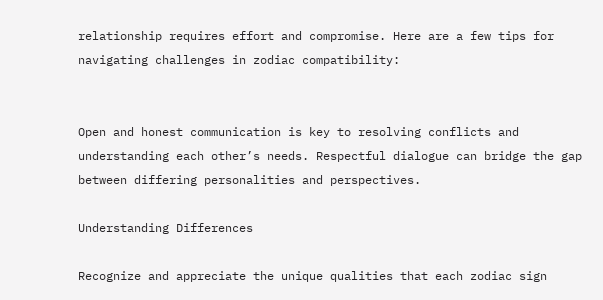relationship requires effort and compromise. Here are a few tips for navigating challenges in zodiac compatibility:


Open and honest communication is key to resolving conflicts and understanding each other’s needs. Respectful dialogue can bridge the gap between differing personalities and perspectives.

Understanding Differences

Recognize and appreciate the unique qualities that each zodiac sign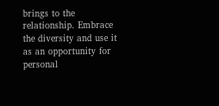brings to the relationship. Embrace the diversity and use it as an opportunity for personal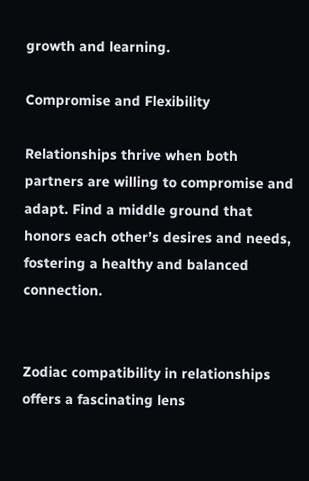growth and learning.

Compromise and Flexibility

Relationships thrive when both partners are willing to compromise and adapt. Find a middle ground that honors each other’s desires and needs, fostering a healthy and balanced connection.


Zodiac compatibility in relationships offers a fascinating lens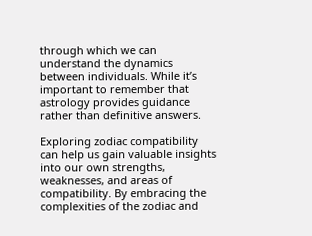through which we can understand the dynamics between individuals. While it’s important to remember that astrology provides guidance rather than definitive answers.

Exploring zodiac compatibility can help us gain valuable insights into our own strengths, weaknesses, and areas of compatibility. By embracing the complexities of the zodiac and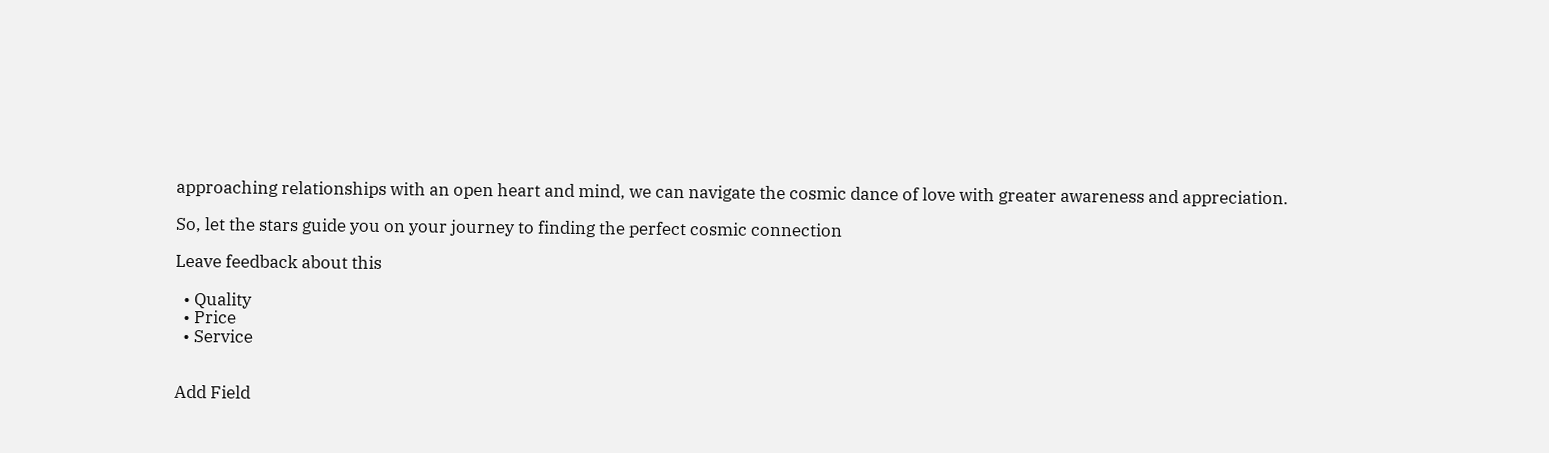approaching relationships with an open heart and mind, we can navigate the cosmic dance of love with greater awareness and appreciation.

So, let the stars guide you on your journey to finding the perfect cosmic connection

Leave feedback about this

  • Quality
  • Price
  • Service


Add Field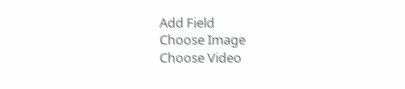Add Field
Choose Image
Choose Video